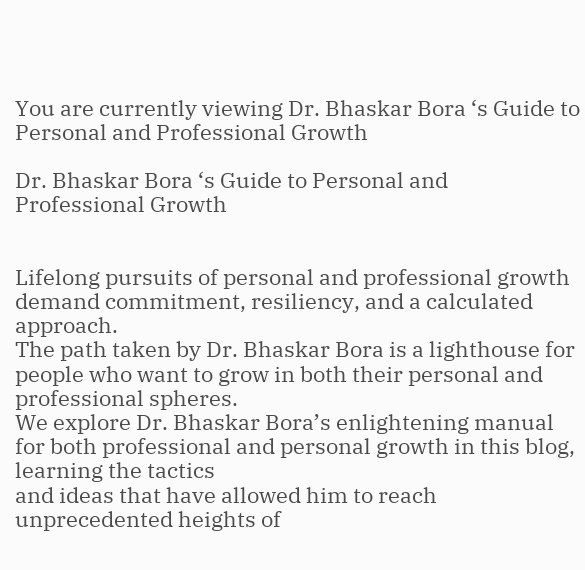You are currently viewing Dr. Bhaskar Bora ‘s Guide to Personal and Professional Growth

Dr. Bhaskar Bora ‘s Guide to Personal and Professional Growth


Lifelong pursuits of personal and professional growth demand commitment, resiliency, and a calculated approach.
The path taken by Dr. Bhaskar Bora is a lighthouse for people who want to grow in both their personal and professional spheres.
We explore Dr. Bhaskar Bora’s enlightening manual for both professional and personal growth in this blog, learning the tactics
and ideas that have allowed him to reach unprecedented heights of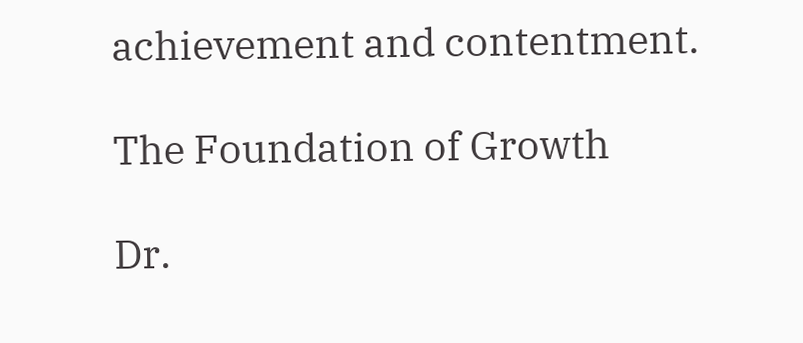achievement and contentment.

The Foundation of Growth

Dr.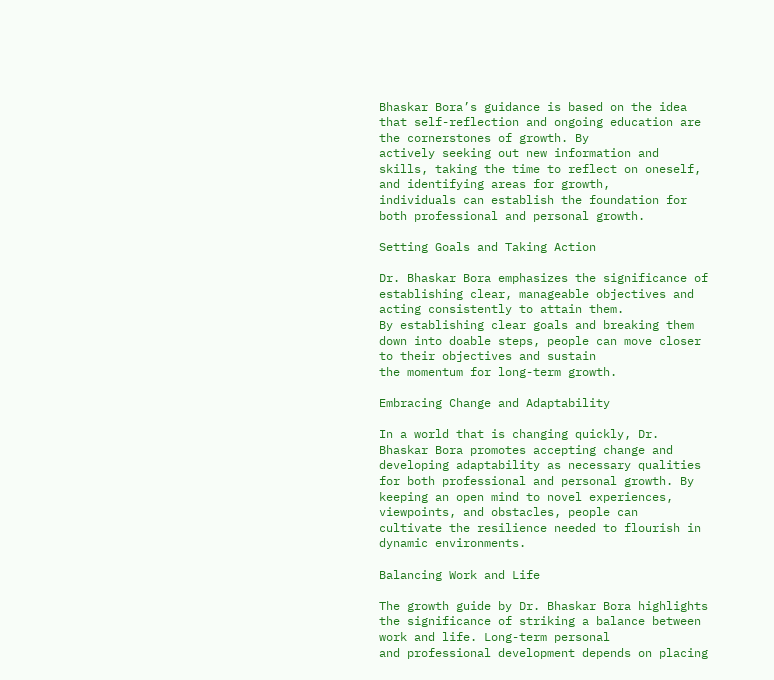Bhaskar Bora’s guidance is based on the idea that self-reflection and ongoing education are the cornerstones of growth. By
actively seeking out new information and skills, taking the time to reflect on oneself, and identifying areas for growth,
individuals can establish the foundation for both professional and personal growth.

Setting Goals and Taking Action

Dr. Bhaskar Bora emphasizes the significance of establishing clear, manageable objectives and acting consistently to attain them.
By establishing clear goals and breaking them down into doable steps, people can move closer to their objectives and sustain
the momentum for long-term growth.

Embracing Change and Adaptability

In a world that is changing quickly, Dr. Bhaskar Bora promotes accepting change and developing adaptability as necessary qualities
for both professional and personal growth. By keeping an open mind to novel experiences, viewpoints, and obstacles, people can
cultivate the resilience needed to flourish in dynamic environments.

Balancing Work and Life

The growth guide by Dr. Bhaskar Bora highlights the significance of striking a balance between work and life. Long-term personal
and professional development depends on placing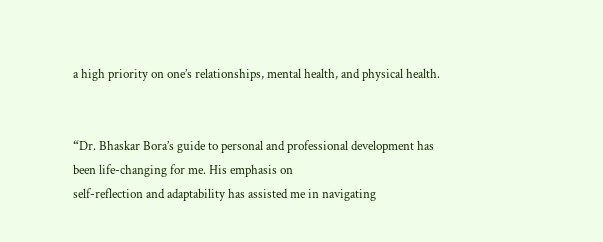a high priority on one’s relationships, mental health, and physical health.


“Dr. Bhaskar Bora’s guide to personal and professional development has been life-changing for me. His emphasis on
self-reflection and adaptability has assisted me in navigating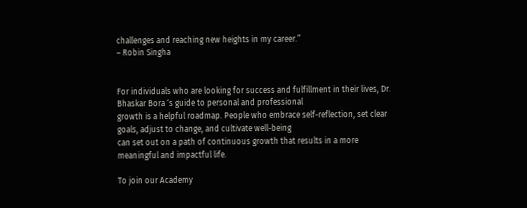challenges and reaching new heights in my career.”
– Robin Singha


For individuals who are looking for success and fulfillment in their lives, Dr. Bhaskar Bora ‘s guide to personal and professional
growth is a helpful roadmap. People who embrace self-reflection, set clear goals, adjust to change, and cultivate well-being
can set out on a path of continuous growth that results in a more meaningful and impactful life.

To join our Academy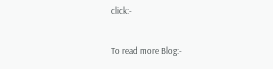click:-

To read more Blog:-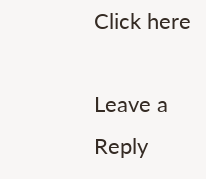Click here

Leave a Reply